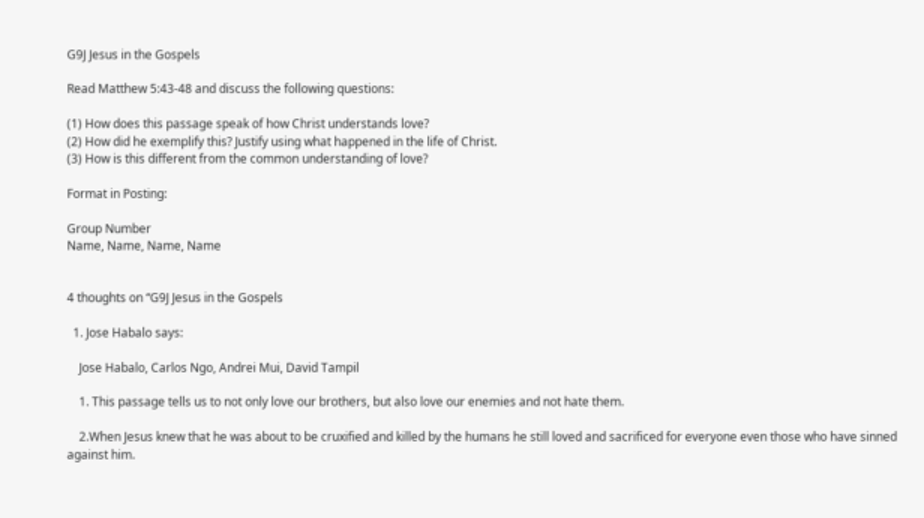G9J Jesus in the Gospels

Read Matthew 5:43-48 and discuss the following questions:

(1) How does this passage speak of how Christ understands love?
(2) How did he exemplify this? Justify using what happened in the life of Christ.
(3) How is this different from the common understanding of love?

Format in Posting:

Group Number
Name, Name, Name, Name


4 thoughts on “G9J Jesus in the Gospels

  1. Jose Habalo says:

    Jose Habalo, Carlos Ngo, Andrei Mui, David Tampil

    1. This passage tells us to not only love our brothers, but also love our enemies and not hate them.

    2.When Jesus knew that he was about to be cruxified and killed by the humans he still loved and sacrificed for everyone even those who have sinned against him.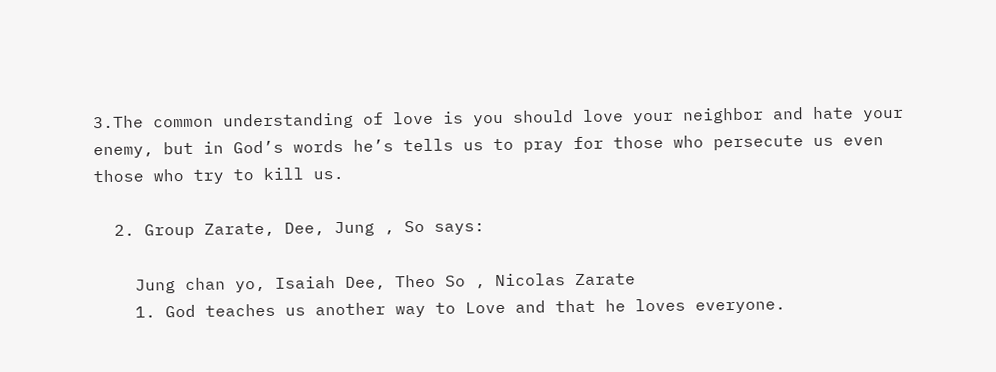3.The common understanding of love is you should love your neighbor and hate your enemy, but in God’s words he’s tells us to pray for those who persecute us even those who try to kill us.

  2. Group Zarate, Dee, Jung , So says:

    Jung chan yo, Isaiah Dee, Theo So , Nicolas Zarate
    1. God teaches us another way to Love and that he loves everyone.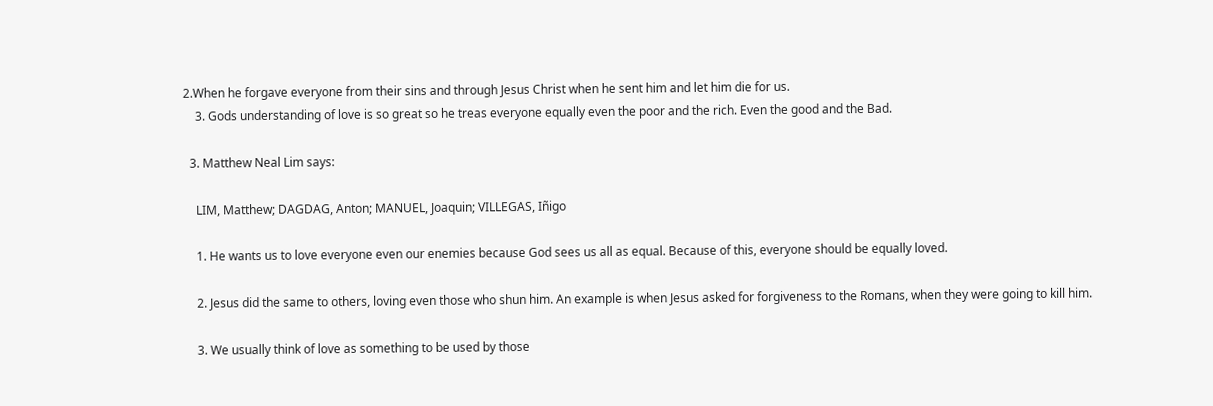2.When he forgave everyone from their sins and through Jesus Christ when he sent him and let him die for us.
    3. Gods understanding of love is so great so he treas everyone equally even the poor and the rich. Even the good and the Bad.

  3. Matthew Neal Lim says:

    LIM, Matthew; DAGDAG, Anton; MANUEL, Joaquin; VILLEGAS, Iñigo

    1. He wants us to love everyone even our enemies because God sees us all as equal. Because of this, everyone should be equally loved.

    2. Jesus did the same to others, loving even those who shun him. An example is when Jesus asked for forgiveness to the Romans, when they were going to kill him.

    3. We usually think of love as something to be used by those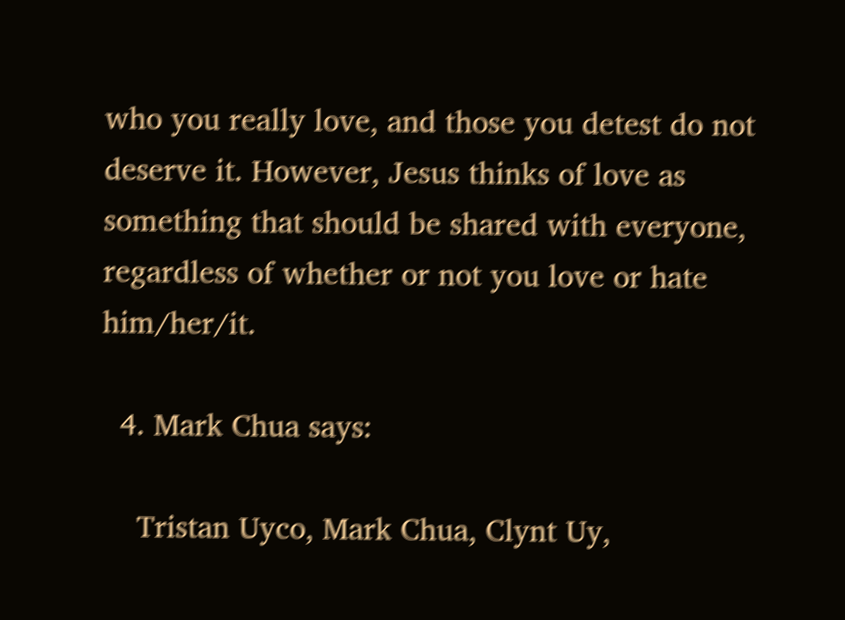who you really love, and those you detest do not deserve it. However, Jesus thinks of love as something that should be shared with everyone, regardless of whether or not you love or hate him/her/it.

  4. Mark Chua says:

    Tristan Uyco, Mark Chua, Clynt Uy,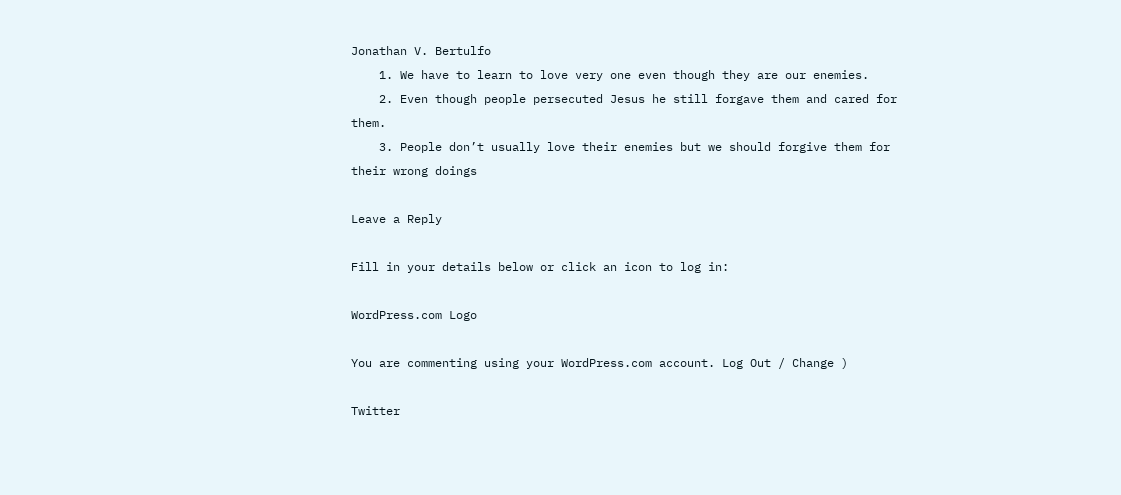Jonathan V. Bertulfo
    1. We have to learn to love very one even though they are our enemies.
    2. Even though people persecuted Jesus he still forgave them and cared for them.
    3. People don’t usually love their enemies but we should forgive them for their wrong doings

Leave a Reply

Fill in your details below or click an icon to log in:

WordPress.com Logo

You are commenting using your WordPress.com account. Log Out / Change )

Twitter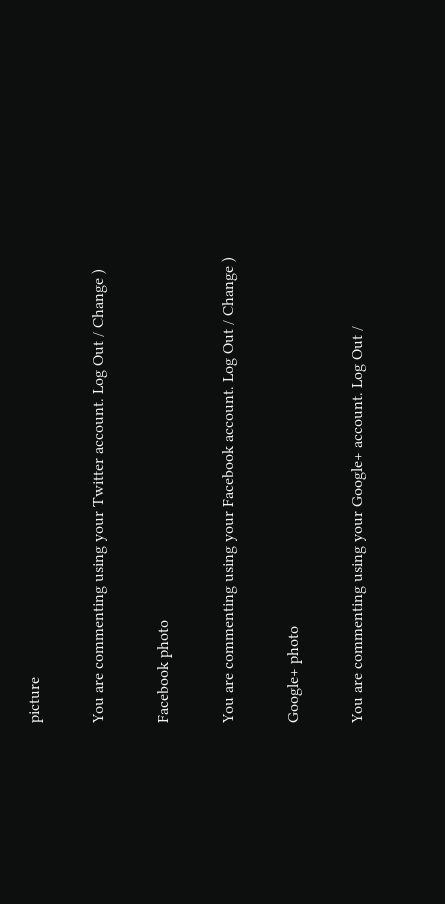picture

You are commenting using your Twitter account. Log Out / Change )

Facebook photo

You are commenting using your Facebook account. Log Out / Change )

Google+ photo

You are commenting using your Google+ account. Log Out /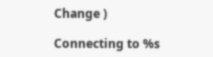Change )

Connecting to %s